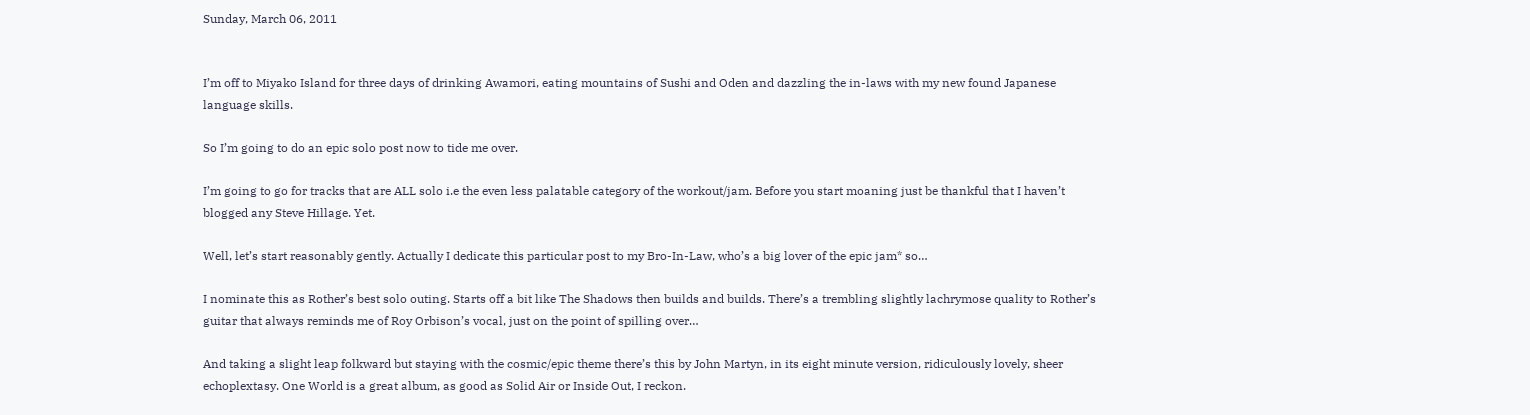Sunday, March 06, 2011


I’m off to Miyako Island for three days of drinking Awamori, eating mountains of Sushi and Oden and dazzling the in-laws with my new found Japanese language skills.

So I’m going to do an epic solo post now to tide me over.

I’m going to go for tracks that are ALL solo i.e the even less palatable category of the workout/jam. Before you start moaning just be thankful that I haven’t blogged any Steve Hillage. Yet.

Well, let’s start reasonably gently. Actually I dedicate this particular post to my Bro-In-Law, who’s a big lover of the epic jam* so…

I nominate this as Rother’s best solo outing. Starts off a bit like The Shadows then builds and builds. There’s a trembling slightly lachrymose quality to Rother’s guitar that always reminds me of Roy Orbison’s vocal, just on the point of spilling over…

And taking a slight leap folkward but staying with the cosmic/epic theme there’s this by John Martyn, in its eight minute version, ridiculously lovely, sheer echoplextasy. One World is a great album, as good as Solid Air or Inside Out, I reckon.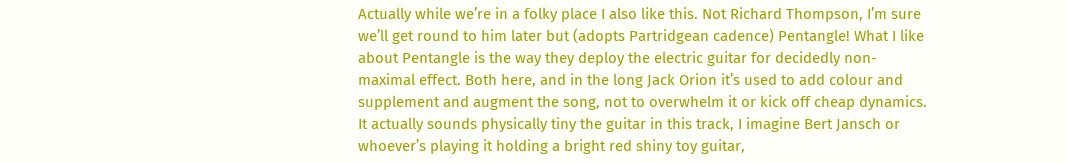Actually while we’re in a folky place I also like this. Not Richard Thompson, I’m sure we’ll get round to him later but (adopts Partridgean cadence) Pentangle! What I like about Pentangle is the way they deploy the electric guitar for decidedly non-maximal effect. Both here, and in the long Jack Orion it’s used to add colour and supplement and augment the song, not to overwhelm it or kick off cheap dynamics. It actually sounds physically tiny the guitar in this track, I imagine Bert Jansch or whoever’s playing it holding a bright red shiny toy guitar,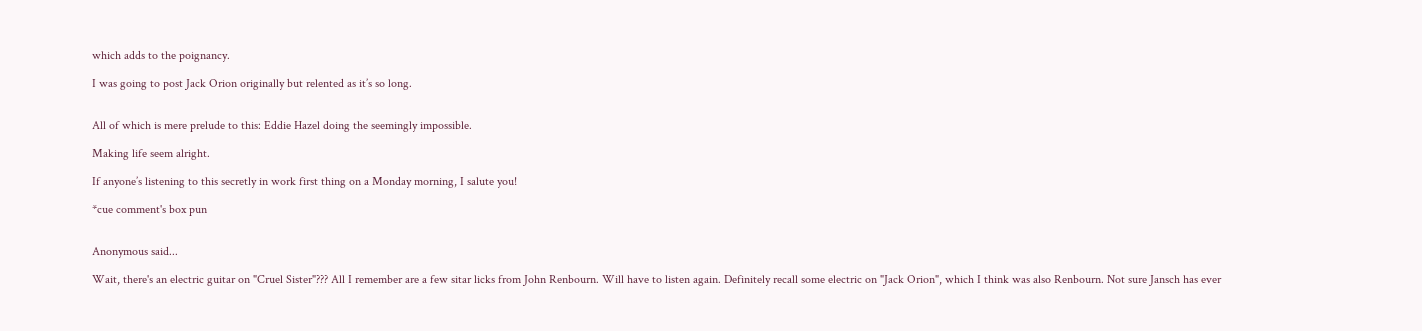which adds to the poignancy.

I was going to post Jack Orion originally but relented as it’s so long.


All of which is mere prelude to this: Eddie Hazel doing the seemingly impossible.

Making life seem alright.

If anyone’s listening to this secretly in work first thing on a Monday morning, I salute you!

*cue comment's box pun


Anonymous said...

Wait, there's an electric guitar on "Cruel Sister"??? All I remember are a few sitar licks from John Renbourn. Will have to listen again. Definitely recall some electric on "Jack Orion", which I think was also Renbourn. Not sure Jansch has ever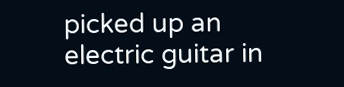picked up an electric guitar in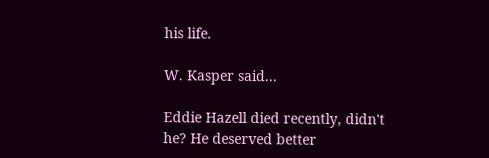his life.

W. Kasper said...

Eddie Hazell died recently, didn't he? He deserved better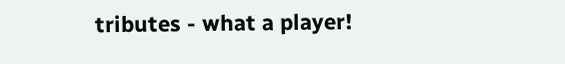tributes - what a player!